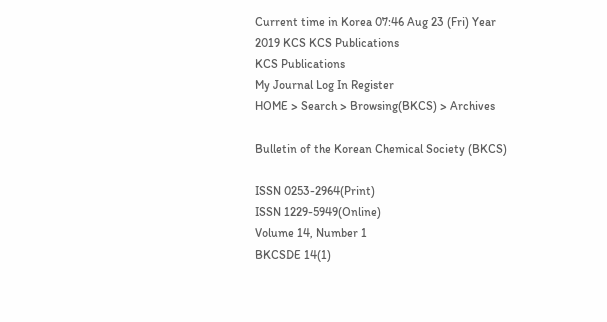Current time in Korea 07:46 Aug 23 (Fri) Year 2019 KCS KCS Publications
KCS Publications
My Journal Log In Register
HOME > Search > Browsing(BKCS) > Archives

Bulletin of the Korean Chemical Society (BKCS)

ISSN 0253-2964(Print)
ISSN 1229-5949(Online)
Volume 14, Number 1
BKCSDE 14(1)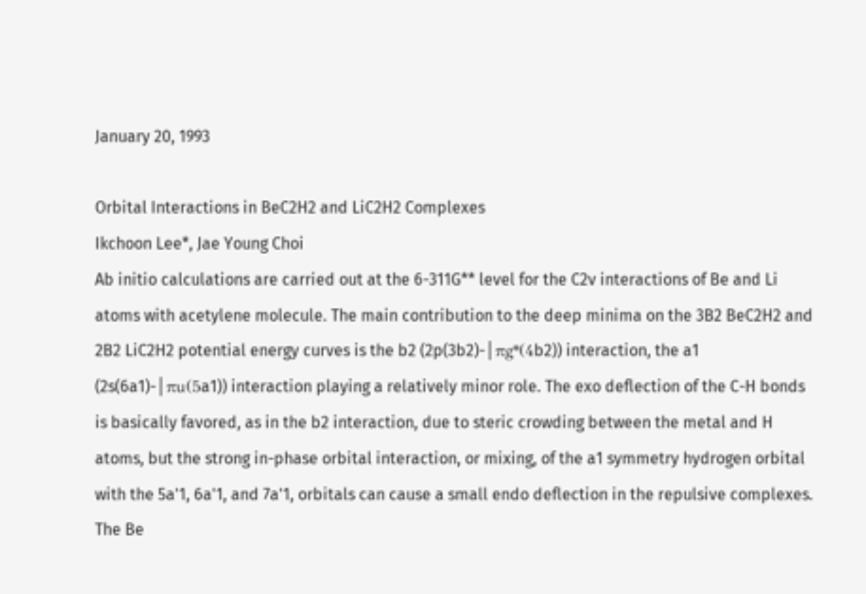January 20, 1993

Orbital Interactions in BeC2H2 and LiC2H2 Complexes
Ikchoon Lee*, Jae Young Choi
Ab initio calculations are carried out at the 6-311G** level for the C2v interactions of Be and Li atoms with acetylene molecule. The main contribution to the deep minima on the 3B2 BeC2H2 and 2B2 LiC2H2 potential energy curves is the b2 (2p(3b2)-│πg*(4b2)) interaction, the a1 (2s(6a1)-│πu(5a1)) interaction playing a relatively minor role. The exo deflection of the C-H bonds is basically favored, as in the b2 interaction, due to steric crowding between the metal and H atoms, but the strong in-phase orbital interaction, or mixing, of the a1 symmetry hydrogen orbital with the 5a'1, 6a'1, and 7a'1, orbitals can cause a small endo deflection in the repulsive complexes. The Be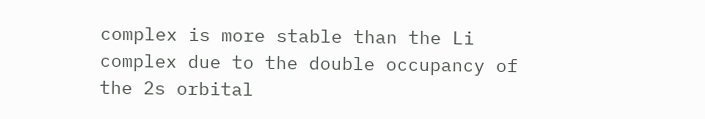complex is more stable than the Li complex due to the double occupancy of the 2s orbital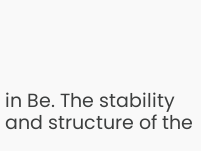in Be. The stability and structure of the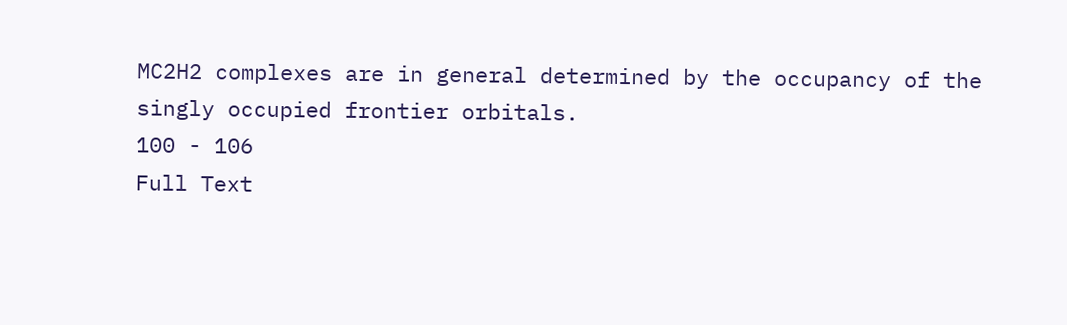MC2H2 complexes are in general determined by the occupancy of the singly occupied frontier orbitals.
100 - 106
Full Text